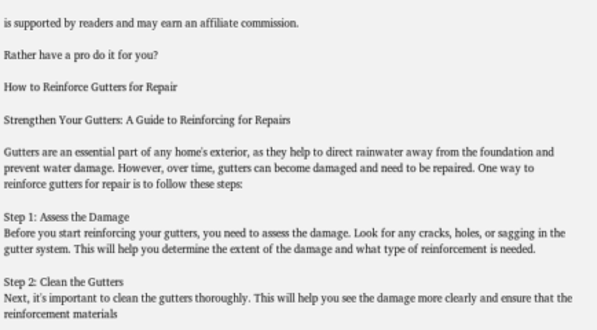is supported by readers and may earn an affiliate commission.

Rather have a pro do it for you?

How to Reinforce Gutters for Repair

Strengthen Your Gutters: A Guide to Reinforcing for Repairs

Gutters are an essential part of any home's exterior, as they help to direct rainwater away from the foundation and prevent water damage. However, over time, gutters can become damaged and need to be repaired. One way to reinforce gutters for repair is to follow these steps:

Step 1: Assess the Damage
Before you start reinforcing your gutters, you need to assess the damage. Look for any cracks, holes, or sagging in the gutter system. This will help you determine the extent of the damage and what type of reinforcement is needed.

Step 2: Clean the Gutters
Next, it's important to clean the gutters thoroughly. This will help you see the damage more clearly and ensure that the reinforcement materials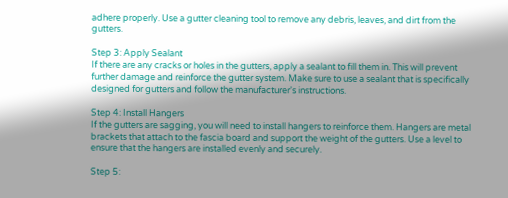adhere properly. Use a gutter cleaning tool to remove any debris, leaves, and dirt from the gutters.

Step 3: Apply Sealant
If there are any cracks or holes in the gutters, apply a sealant to fill them in. This will prevent further damage and reinforce the gutter system. Make sure to use a sealant that is specifically designed for gutters and follow the manufacturer's instructions.

Step 4: Install Hangers
If the gutters are sagging, you will need to install hangers to reinforce them. Hangers are metal brackets that attach to the fascia board and support the weight of the gutters. Use a level to ensure that the hangers are installed evenly and securely.

Step 5: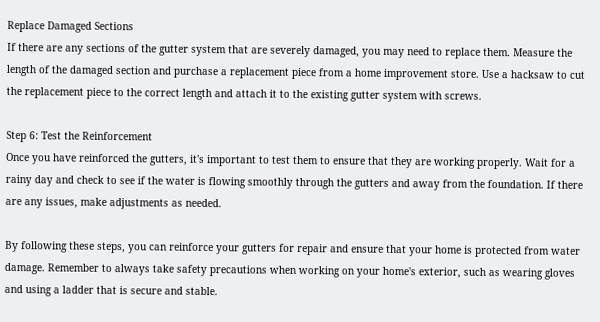Replace Damaged Sections
If there are any sections of the gutter system that are severely damaged, you may need to replace them. Measure the length of the damaged section and purchase a replacement piece from a home improvement store. Use a hacksaw to cut the replacement piece to the correct length and attach it to the existing gutter system with screws.

Step 6: Test the Reinforcement
Once you have reinforced the gutters, it's important to test them to ensure that they are working properly. Wait for a rainy day and check to see if the water is flowing smoothly through the gutters and away from the foundation. If there are any issues, make adjustments as needed.

By following these steps, you can reinforce your gutters for repair and ensure that your home is protected from water damage. Remember to always take safety precautions when working on your home's exterior, such as wearing gloves and using a ladder that is secure and stable.